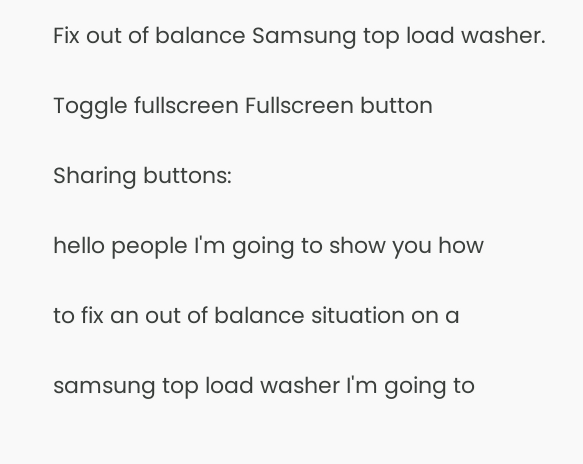Fix out of balance Samsung top load washer.

Toggle fullscreen Fullscreen button

Sharing buttons:

hello people I'm going to show you how

to fix an out of balance situation on a

samsung top load washer I'm going to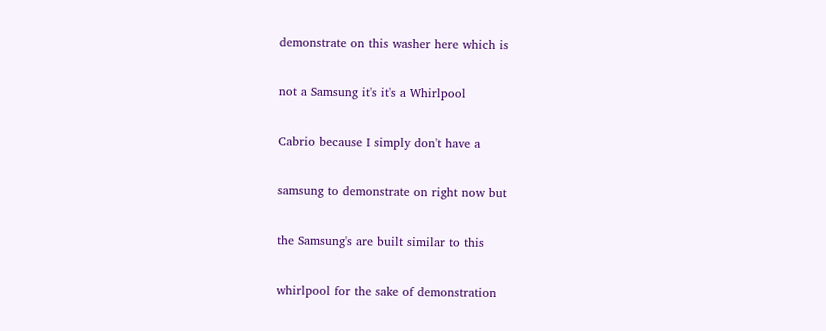demonstrate on this washer here which is

not a Samsung it's it's a Whirlpool

Cabrio because I simply don't have a

samsung to demonstrate on right now but

the Samsung's are built similar to this

whirlpool for the sake of demonstration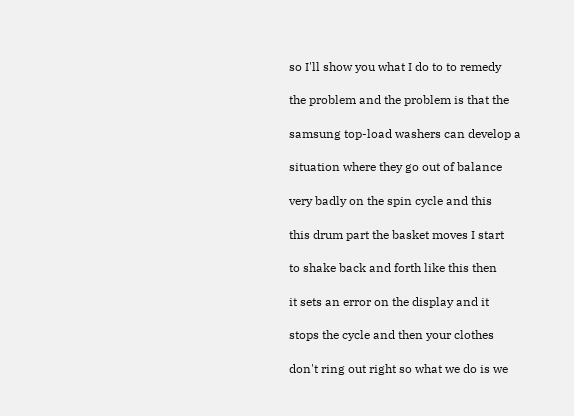so I'll show you what I do to to remedy

the problem and the problem is that the

samsung top-load washers can develop a

situation where they go out of balance

very badly on the spin cycle and this

this drum part the basket moves I start

to shake back and forth like this then

it sets an error on the display and it

stops the cycle and then your clothes

don't ring out right so what we do is we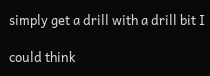simply get a drill with a drill bit I

could think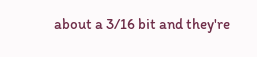about a 3/16 bit and they're